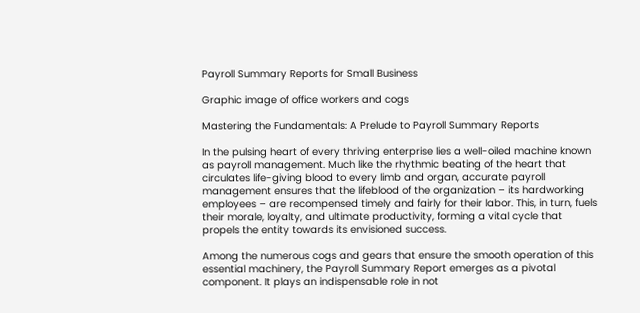Payroll Summary Reports for Small Business

Graphic image of office workers and cogs

Mastering the Fundamentals: A Prelude to Payroll Summary Reports

In the pulsing heart of every thriving enterprise lies a well-oiled machine known as payroll management. Much like the rhythmic beating of the heart that circulates life-giving blood to every limb and organ, accurate payroll management ensures that the lifeblood of the organization – its hardworking employees – are recompensed timely and fairly for their labor. This, in turn, fuels their morale, loyalty, and ultimate productivity, forming a vital cycle that propels the entity towards its envisioned success.

Among the numerous cogs and gears that ensure the smooth operation of this essential machinery, the Payroll Summary Report emerges as a pivotal component. It plays an indispensable role in not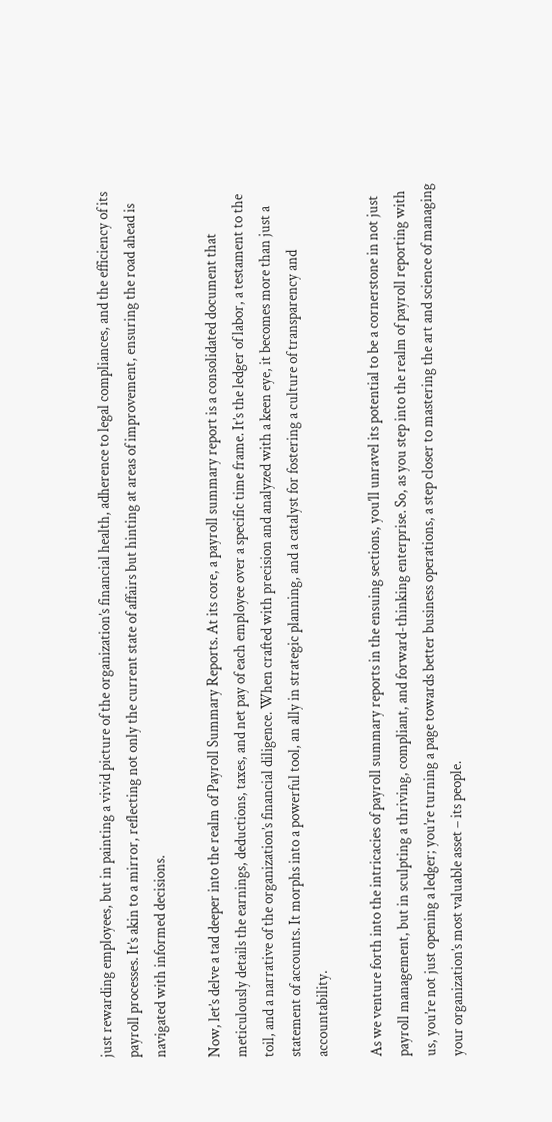just rewarding employees, but in painting a vivid picture of the organization’s financial health, adherence to legal compliances, and the efficiency of its payroll processes. It’s akin to a mirror, reflecting not only the current state of affairs but hinting at areas of improvement, ensuring the road ahead is navigated with informed decisions.

Now, let’s delve a tad deeper into the realm of Payroll Summary Reports. At its core, a payroll summary report is a consolidated document that meticulously details the earnings, deductions, taxes, and net pay of each employee over a specific time frame. It’s the ledger of labor, a testament to the toil, and a narrative of the organization’s financial diligence. When crafted with precision and analyzed with a keen eye, it becomes more than just a statement of accounts. It morphs into a powerful tool, an ally in strategic planning, and a catalyst for fostering a culture of transparency and accountability.

As we venture forth into the intricacies of payroll summary reports in the ensuing sections, you’ll unravel its potential to be a cornerstone in not just payroll management, but in sculpting a thriving, compliant, and forward-thinking enterprise. So, as you step into the realm of payroll reporting with us, you’re not just opening a ledger; you’re turning a page towards better business operations, a step closer to mastering the art and science of managing your organization’s most valuable asset – its people.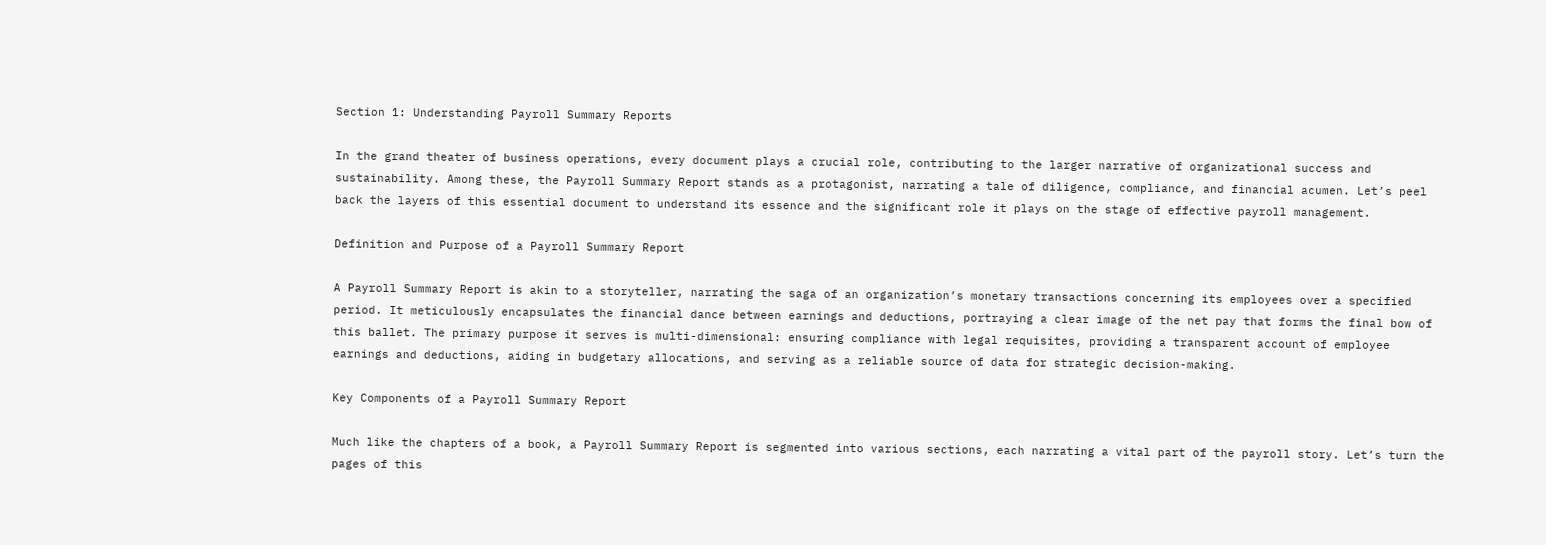Section 1: Understanding Payroll Summary Reports

In the grand theater of business operations, every document plays a crucial role, contributing to the larger narrative of organizational success and sustainability. Among these, the Payroll Summary Report stands as a protagonist, narrating a tale of diligence, compliance, and financial acumen. Let’s peel back the layers of this essential document to understand its essence and the significant role it plays on the stage of effective payroll management.

Definition and Purpose of a Payroll Summary Report

A Payroll Summary Report is akin to a storyteller, narrating the saga of an organization’s monetary transactions concerning its employees over a specified period. It meticulously encapsulates the financial dance between earnings and deductions, portraying a clear image of the net pay that forms the final bow of this ballet. The primary purpose it serves is multi-dimensional: ensuring compliance with legal requisites, providing a transparent account of employee earnings and deductions, aiding in budgetary allocations, and serving as a reliable source of data for strategic decision-making.

Key Components of a Payroll Summary Report

Much like the chapters of a book, a Payroll Summary Report is segmented into various sections, each narrating a vital part of the payroll story. Let’s turn the pages of this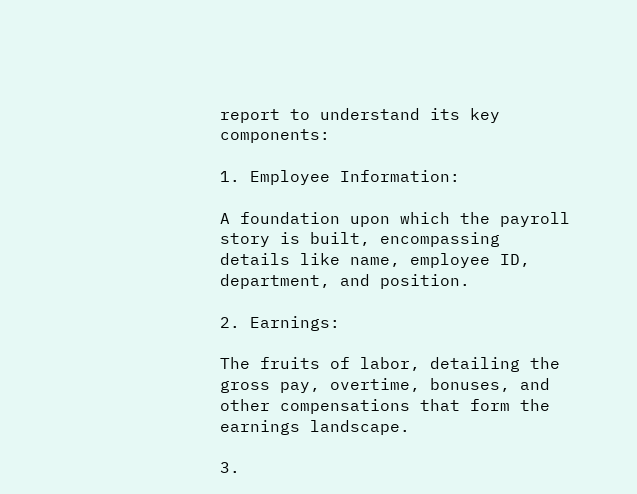report to understand its key components:

1. Employee Information:

A foundation upon which the payroll story is built, encompassing details like name, employee ID, department, and position.

2. Earnings:

The fruits of labor, detailing the gross pay, overtime, bonuses, and other compensations that form the earnings landscape.

3.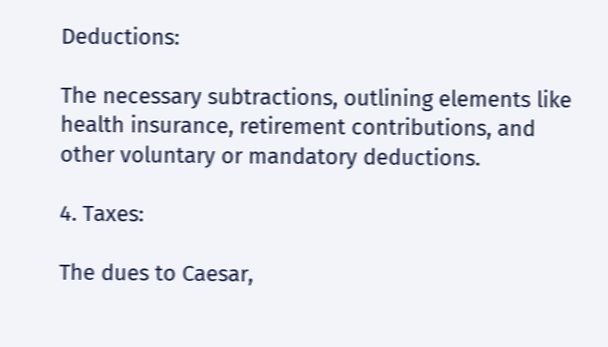Deductions:

The necessary subtractions, outlining elements like health insurance, retirement contributions, and other voluntary or mandatory deductions.

4. Taxes:

The dues to Caesar,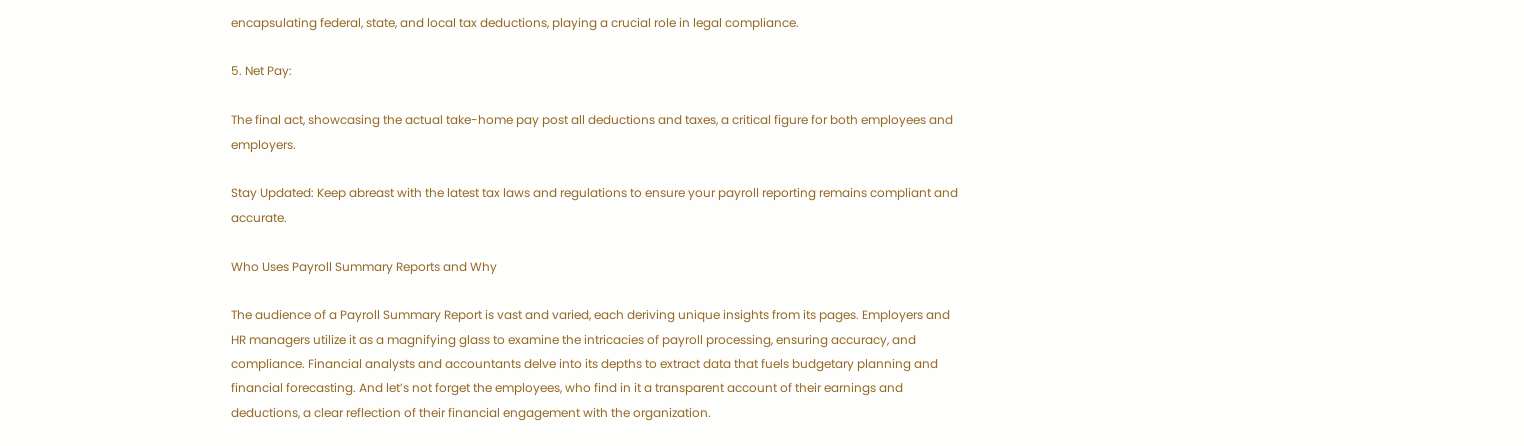encapsulating federal, state, and local tax deductions, playing a crucial role in legal compliance.

5. Net Pay:

The final act, showcasing the actual take-home pay post all deductions and taxes, a critical figure for both employees and employers.

Stay Updated: Keep abreast with the latest tax laws and regulations to ensure your payroll reporting remains compliant and accurate.

Who Uses Payroll Summary Reports and Why

The audience of a Payroll Summary Report is vast and varied, each deriving unique insights from its pages. Employers and HR managers utilize it as a magnifying glass to examine the intricacies of payroll processing, ensuring accuracy, and compliance. Financial analysts and accountants delve into its depths to extract data that fuels budgetary planning and financial forecasting. And let’s not forget the employees, who find in it a transparent account of their earnings and deductions, a clear reflection of their financial engagement with the organization.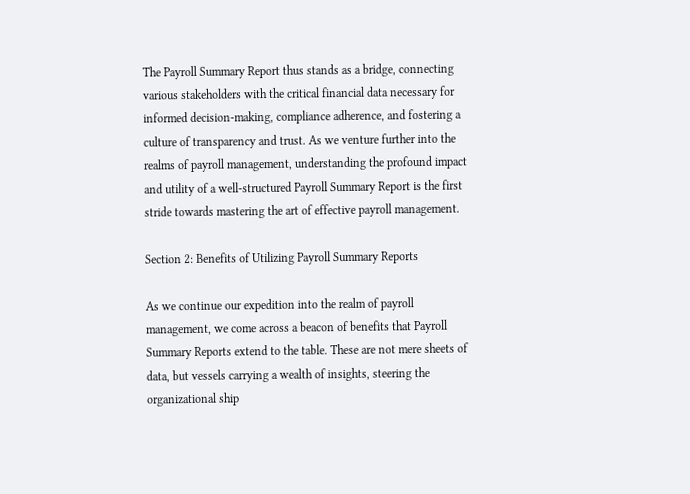The Payroll Summary Report thus stands as a bridge, connecting various stakeholders with the critical financial data necessary for informed decision-making, compliance adherence, and fostering a culture of transparency and trust. As we venture further into the realms of payroll management, understanding the profound impact and utility of a well-structured Payroll Summary Report is the first stride towards mastering the art of effective payroll management.

Section 2: Benefits of Utilizing Payroll Summary Reports

As we continue our expedition into the realm of payroll management, we come across a beacon of benefits that Payroll Summary Reports extend to the table. These are not mere sheets of data, but vessels carrying a wealth of insights, steering the organizational ship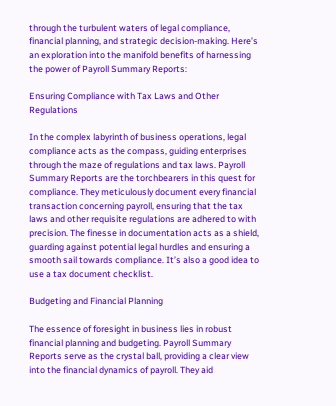through the turbulent waters of legal compliance, financial planning, and strategic decision-making. Here’s an exploration into the manifold benefits of harnessing the power of Payroll Summary Reports:

Ensuring Compliance with Tax Laws and Other Regulations

In the complex labyrinth of business operations, legal compliance acts as the compass, guiding enterprises through the maze of regulations and tax laws. Payroll Summary Reports are the torchbearers in this quest for compliance. They meticulously document every financial transaction concerning payroll, ensuring that the tax laws and other requisite regulations are adhered to with precision. The finesse in documentation acts as a shield, guarding against potential legal hurdles and ensuring a smooth sail towards compliance. It’s also a good idea to use a tax document checklist.

Budgeting and Financial Planning

The essence of foresight in business lies in robust financial planning and budgeting. Payroll Summary Reports serve as the crystal ball, providing a clear view into the financial dynamics of payroll. They aid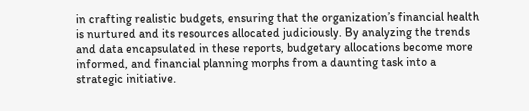in crafting realistic budgets, ensuring that the organization’s financial health is nurtured and its resources allocated judiciously. By analyzing the trends and data encapsulated in these reports, budgetary allocations become more informed, and financial planning morphs from a daunting task into a strategic initiative.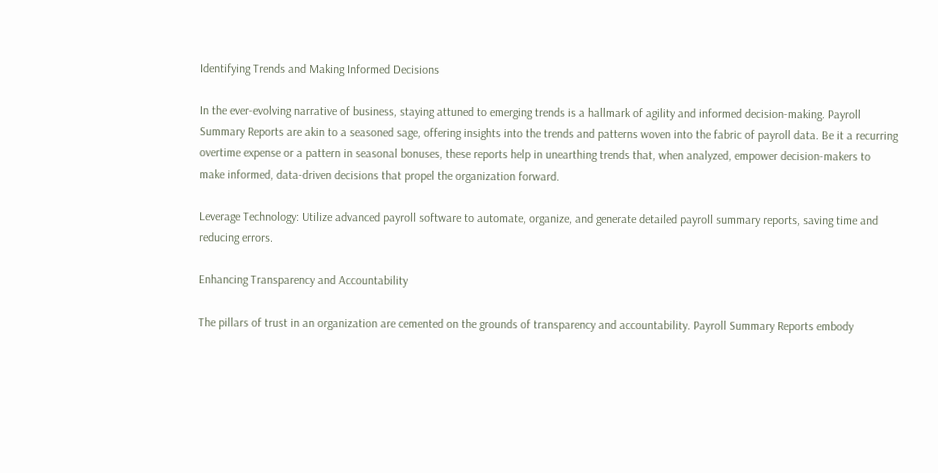Identifying Trends and Making Informed Decisions

In the ever-evolving narrative of business, staying attuned to emerging trends is a hallmark of agility and informed decision-making. Payroll Summary Reports are akin to a seasoned sage, offering insights into the trends and patterns woven into the fabric of payroll data. Be it a recurring overtime expense or a pattern in seasonal bonuses, these reports help in unearthing trends that, when analyzed, empower decision-makers to make informed, data-driven decisions that propel the organization forward.

Leverage Technology: Utilize advanced payroll software to automate, organize, and generate detailed payroll summary reports, saving time and reducing errors.

Enhancing Transparency and Accountability

The pillars of trust in an organization are cemented on the grounds of transparency and accountability. Payroll Summary Reports embody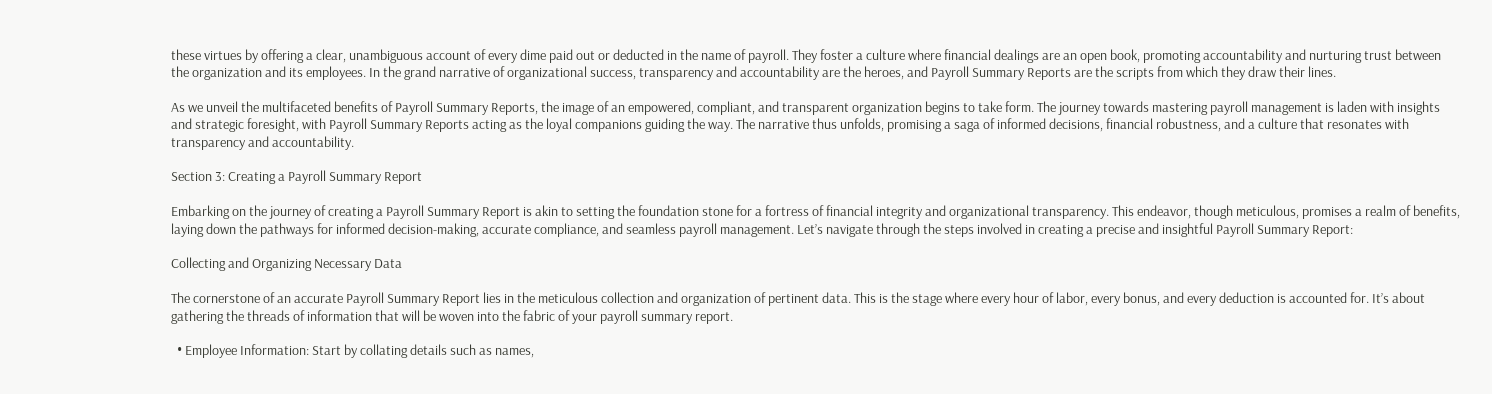these virtues by offering a clear, unambiguous account of every dime paid out or deducted in the name of payroll. They foster a culture where financial dealings are an open book, promoting accountability and nurturing trust between the organization and its employees. In the grand narrative of organizational success, transparency and accountability are the heroes, and Payroll Summary Reports are the scripts from which they draw their lines.

As we unveil the multifaceted benefits of Payroll Summary Reports, the image of an empowered, compliant, and transparent organization begins to take form. The journey towards mastering payroll management is laden with insights and strategic foresight, with Payroll Summary Reports acting as the loyal companions guiding the way. The narrative thus unfolds, promising a saga of informed decisions, financial robustness, and a culture that resonates with transparency and accountability.

Section 3: Creating a Payroll Summary Report

Embarking on the journey of creating a Payroll Summary Report is akin to setting the foundation stone for a fortress of financial integrity and organizational transparency. This endeavor, though meticulous, promises a realm of benefits, laying down the pathways for informed decision-making, accurate compliance, and seamless payroll management. Let’s navigate through the steps involved in creating a precise and insightful Payroll Summary Report:

Collecting and Organizing Necessary Data

The cornerstone of an accurate Payroll Summary Report lies in the meticulous collection and organization of pertinent data. This is the stage where every hour of labor, every bonus, and every deduction is accounted for. It’s about gathering the threads of information that will be woven into the fabric of your payroll summary report.

  • Employee Information: Start by collating details such as names,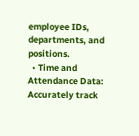employee IDs, departments, and positions.
  • Time and Attendance Data: Accurately track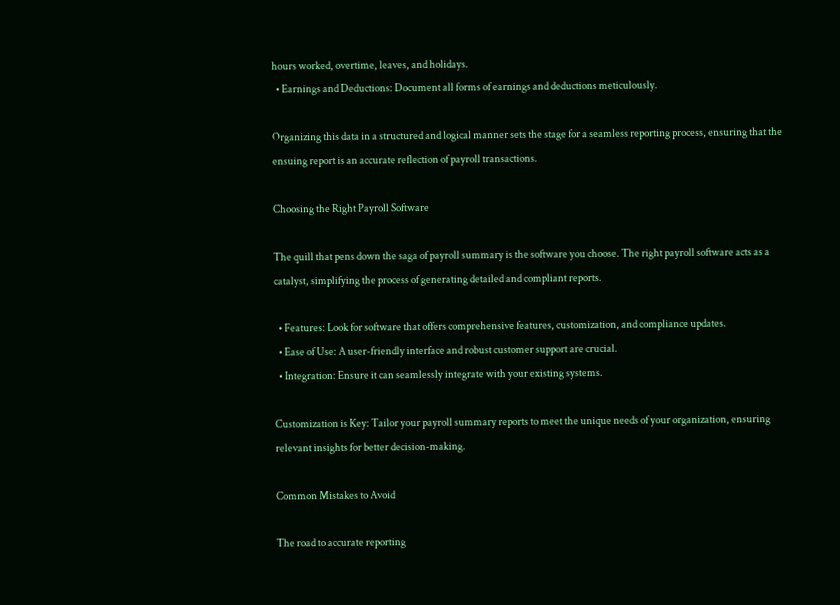hours worked, overtime, leaves, and holidays.
  • Earnings and Deductions: Document all forms of earnings and deductions meticulously.

Organizing this data in a structured and logical manner sets the stage for a seamless reporting process, ensuring that the ensuing report is an accurate reflection of payroll transactions.

Choosing the Right Payroll Software

The quill that pens down the saga of payroll summary is the software you choose. The right payroll software acts as a catalyst, simplifying the process of generating detailed and compliant reports.

  • Features: Look for software that offers comprehensive features, customization, and compliance updates.
  • Ease of Use: A user-friendly interface and robust customer support are crucial.
  • Integration: Ensure it can seamlessly integrate with your existing systems.

Customization is Key: Tailor your payroll summary reports to meet the unique needs of your organization, ensuring relevant insights for better decision-making.

Common Mistakes to Avoid

The road to accurate reporting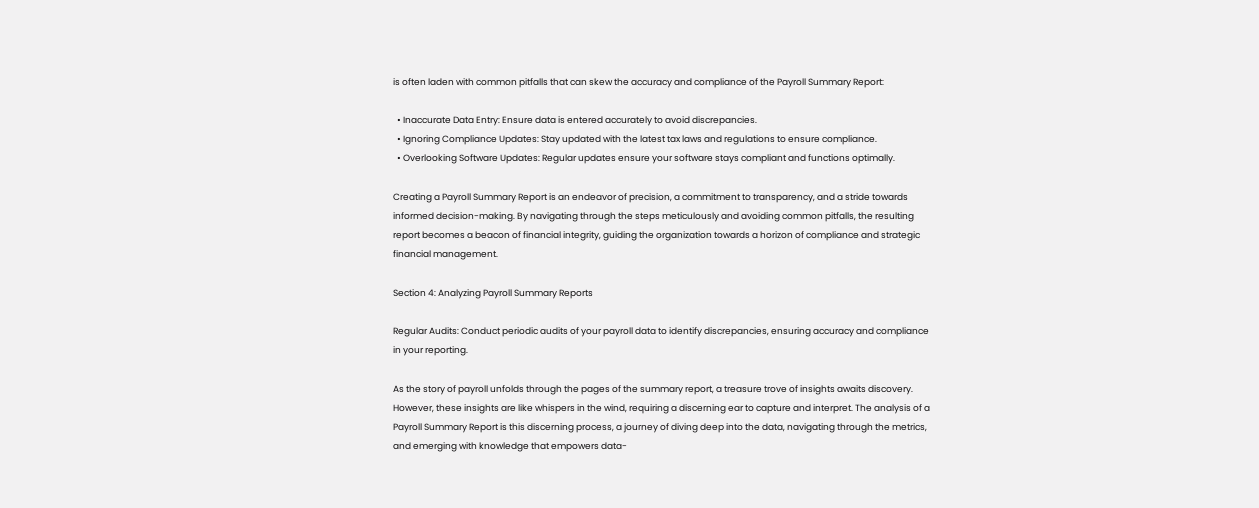is often laden with common pitfalls that can skew the accuracy and compliance of the Payroll Summary Report:

  • Inaccurate Data Entry: Ensure data is entered accurately to avoid discrepancies.
  • Ignoring Compliance Updates: Stay updated with the latest tax laws and regulations to ensure compliance.
  • Overlooking Software Updates: Regular updates ensure your software stays compliant and functions optimally.

Creating a Payroll Summary Report is an endeavor of precision, a commitment to transparency, and a stride towards informed decision-making. By navigating through the steps meticulously and avoiding common pitfalls, the resulting report becomes a beacon of financial integrity, guiding the organization towards a horizon of compliance and strategic financial management.

Section 4: Analyzing Payroll Summary Reports

Regular Audits: Conduct periodic audits of your payroll data to identify discrepancies, ensuring accuracy and compliance in your reporting.

As the story of payroll unfolds through the pages of the summary report, a treasure trove of insights awaits discovery. However, these insights are like whispers in the wind, requiring a discerning ear to capture and interpret. The analysis of a Payroll Summary Report is this discerning process, a journey of diving deep into the data, navigating through the metrics, and emerging with knowledge that empowers data-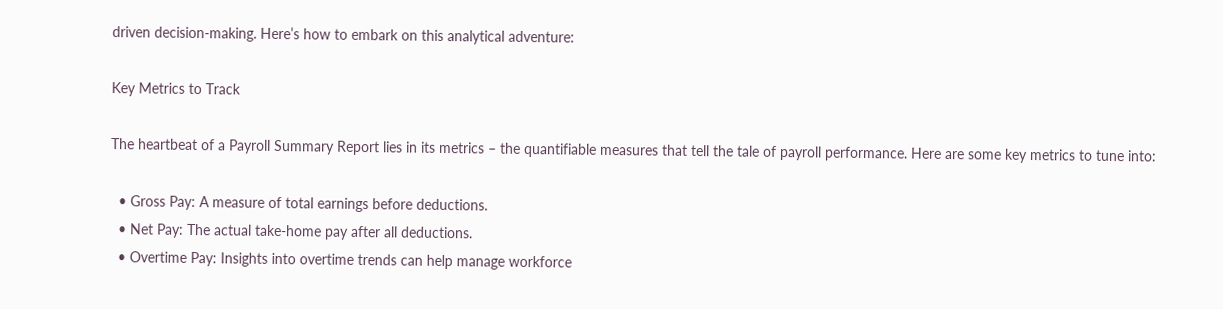driven decision-making. Here’s how to embark on this analytical adventure:

Key Metrics to Track

The heartbeat of a Payroll Summary Report lies in its metrics – the quantifiable measures that tell the tale of payroll performance. Here are some key metrics to tune into:

  • Gross Pay: A measure of total earnings before deductions.
  • Net Pay: The actual take-home pay after all deductions.
  • Overtime Pay: Insights into overtime trends can help manage workforce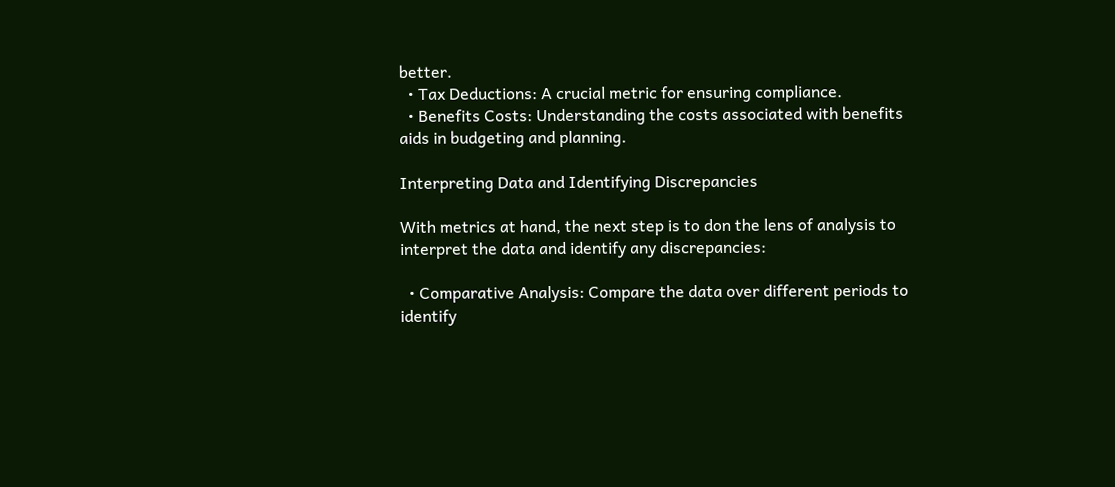better.
  • Tax Deductions: A crucial metric for ensuring compliance.
  • Benefits Costs: Understanding the costs associated with benefits aids in budgeting and planning.

Interpreting Data and Identifying Discrepancies

With metrics at hand, the next step is to don the lens of analysis to interpret the data and identify any discrepancies:

  • Comparative Analysis: Compare the data over different periods to identify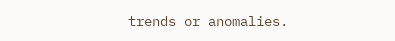trends or anomalies.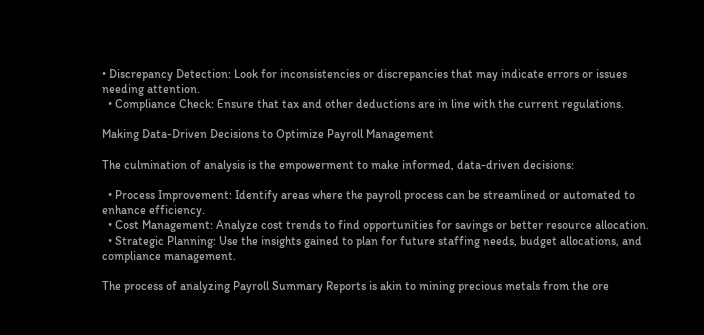• Discrepancy Detection: Look for inconsistencies or discrepancies that may indicate errors or issues needing attention.
  • Compliance Check: Ensure that tax and other deductions are in line with the current regulations.

Making Data-Driven Decisions to Optimize Payroll Management

The culmination of analysis is the empowerment to make informed, data-driven decisions:

  • Process Improvement: Identify areas where the payroll process can be streamlined or automated to enhance efficiency.
  • Cost Management: Analyze cost trends to find opportunities for savings or better resource allocation.
  • Strategic Planning: Use the insights gained to plan for future staffing needs, budget allocations, and compliance management.

The process of analyzing Payroll Summary Reports is akin to mining precious metals from the ore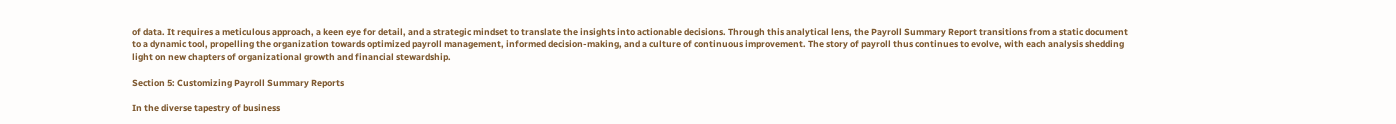of data. It requires a meticulous approach, a keen eye for detail, and a strategic mindset to translate the insights into actionable decisions. Through this analytical lens, the Payroll Summary Report transitions from a static document to a dynamic tool, propelling the organization towards optimized payroll management, informed decision-making, and a culture of continuous improvement. The story of payroll thus continues to evolve, with each analysis shedding light on new chapters of organizational growth and financial stewardship.

Section 5: Customizing Payroll Summary Reports

In the diverse tapestry of business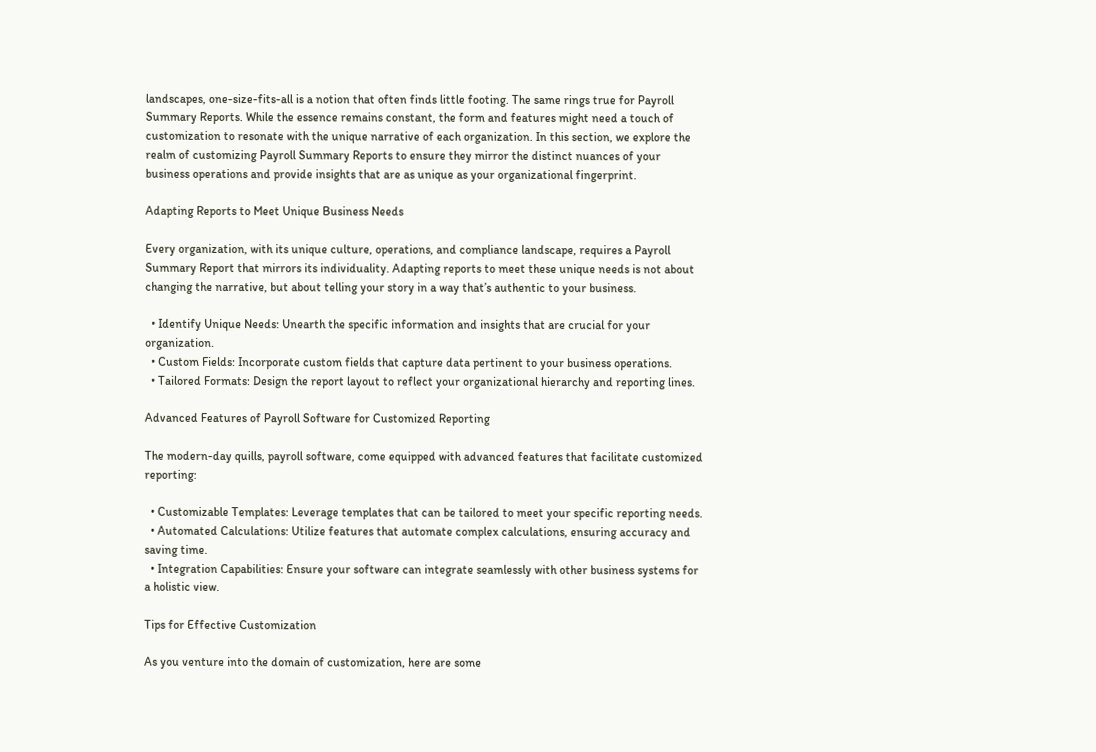landscapes, one-size-fits-all is a notion that often finds little footing. The same rings true for Payroll Summary Reports. While the essence remains constant, the form and features might need a touch of customization to resonate with the unique narrative of each organization. In this section, we explore the realm of customizing Payroll Summary Reports to ensure they mirror the distinct nuances of your business operations and provide insights that are as unique as your organizational fingerprint.

Adapting Reports to Meet Unique Business Needs

Every organization, with its unique culture, operations, and compliance landscape, requires a Payroll Summary Report that mirrors its individuality. Adapting reports to meet these unique needs is not about changing the narrative, but about telling your story in a way that’s authentic to your business.

  • Identify Unique Needs: Unearth the specific information and insights that are crucial for your organization.
  • Custom Fields: Incorporate custom fields that capture data pertinent to your business operations.
  • Tailored Formats: Design the report layout to reflect your organizational hierarchy and reporting lines.

Advanced Features of Payroll Software for Customized Reporting

The modern-day quills, payroll software, come equipped with advanced features that facilitate customized reporting:

  • Customizable Templates: Leverage templates that can be tailored to meet your specific reporting needs.
  • Automated Calculations: Utilize features that automate complex calculations, ensuring accuracy and saving time.
  • Integration Capabilities: Ensure your software can integrate seamlessly with other business systems for a holistic view.

Tips for Effective Customization

As you venture into the domain of customization, here are some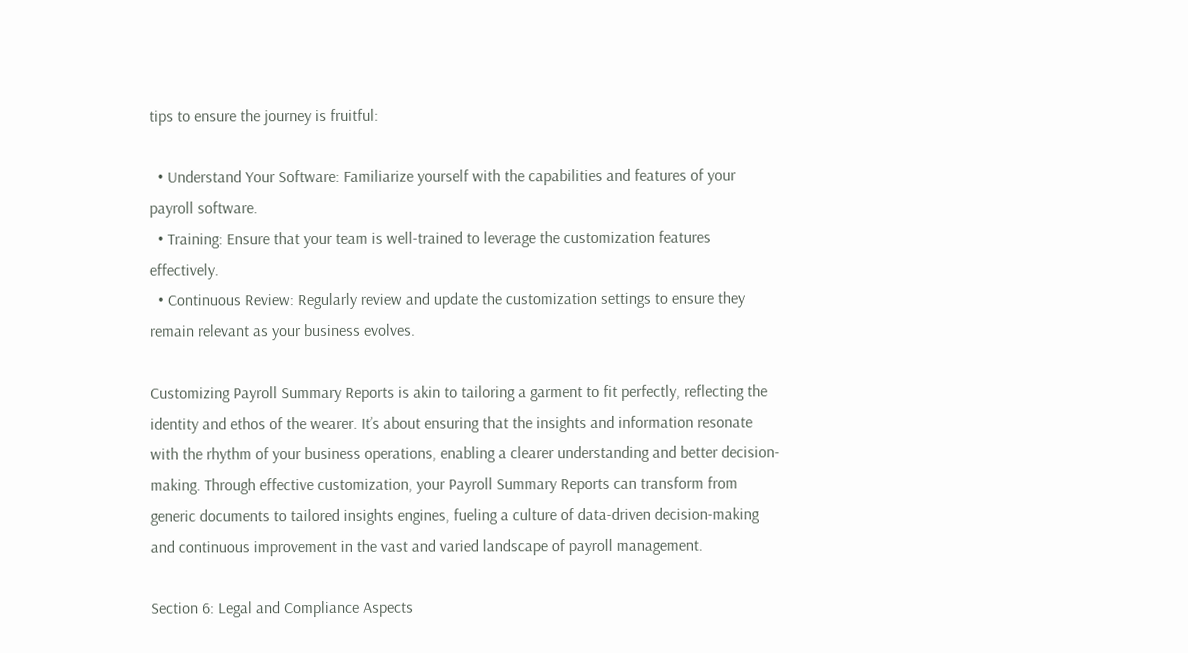tips to ensure the journey is fruitful:

  • Understand Your Software: Familiarize yourself with the capabilities and features of your payroll software.
  • Training: Ensure that your team is well-trained to leverage the customization features effectively.
  • Continuous Review: Regularly review and update the customization settings to ensure they remain relevant as your business evolves.

Customizing Payroll Summary Reports is akin to tailoring a garment to fit perfectly, reflecting the identity and ethos of the wearer. It’s about ensuring that the insights and information resonate with the rhythm of your business operations, enabling a clearer understanding and better decision-making. Through effective customization, your Payroll Summary Reports can transform from generic documents to tailored insights engines, fueling a culture of data-driven decision-making and continuous improvement in the vast and varied landscape of payroll management.

Section 6: Legal and Compliance Aspects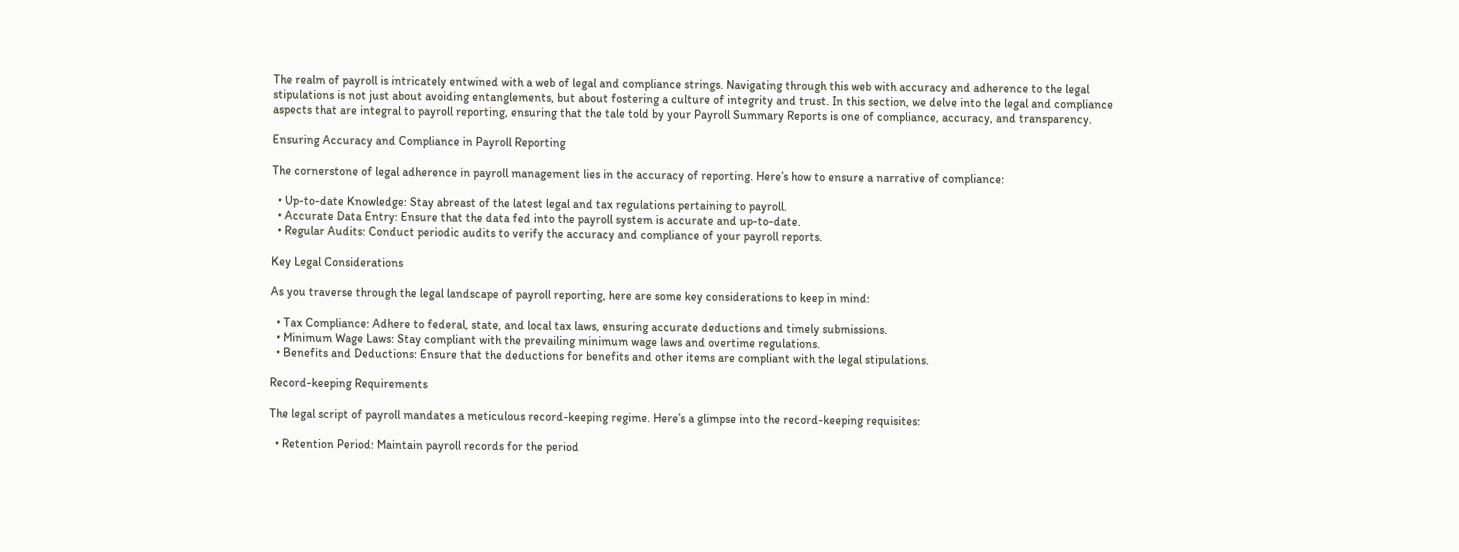The realm of payroll is intricately entwined with a web of legal and compliance strings. Navigating through this web with accuracy and adherence to the legal stipulations is not just about avoiding entanglements, but about fostering a culture of integrity and trust. In this section, we delve into the legal and compliance aspects that are integral to payroll reporting, ensuring that the tale told by your Payroll Summary Reports is one of compliance, accuracy, and transparency.

Ensuring Accuracy and Compliance in Payroll Reporting

The cornerstone of legal adherence in payroll management lies in the accuracy of reporting. Here’s how to ensure a narrative of compliance:

  • Up-to-date Knowledge: Stay abreast of the latest legal and tax regulations pertaining to payroll.
  • Accurate Data Entry: Ensure that the data fed into the payroll system is accurate and up-to-date.
  • Regular Audits: Conduct periodic audits to verify the accuracy and compliance of your payroll reports.

Key Legal Considerations

As you traverse through the legal landscape of payroll reporting, here are some key considerations to keep in mind:

  • Tax Compliance: Adhere to federal, state, and local tax laws, ensuring accurate deductions and timely submissions.
  • Minimum Wage Laws: Stay compliant with the prevailing minimum wage laws and overtime regulations.
  • Benefits and Deductions: Ensure that the deductions for benefits and other items are compliant with the legal stipulations.

Record-keeping Requirements

The legal script of payroll mandates a meticulous record-keeping regime. Here’s a glimpse into the record-keeping requisites:

  • Retention Period: Maintain payroll records for the period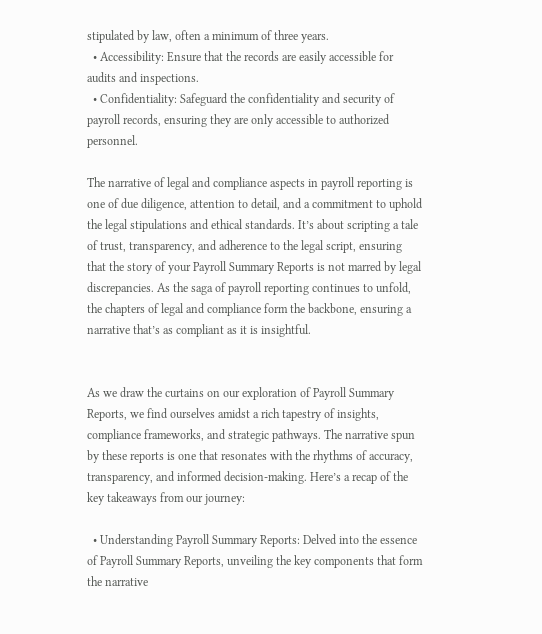stipulated by law, often a minimum of three years.
  • Accessibility: Ensure that the records are easily accessible for audits and inspections.
  • Confidentiality: Safeguard the confidentiality and security of payroll records, ensuring they are only accessible to authorized personnel.

The narrative of legal and compliance aspects in payroll reporting is one of due diligence, attention to detail, and a commitment to uphold the legal stipulations and ethical standards. It’s about scripting a tale of trust, transparency, and adherence to the legal script, ensuring that the story of your Payroll Summary Reports is not marred by legal discrepancies. As the saga of payroll reporting continues to unfold, the chapters of legal and compliance form the backbone, ensuring a narrative that’s as compliant as it is insightful.


As we draw the curtains on our exploration of Payroll Summary Reports, we find ourselves amidst a rich tapestry of insights, compliance frameworks, and strategic pathways. The narrative spun by these reports is one that resonates with the rhythms of accuracy, transparency, and informed decision-making. Here’s a recap of the key takeaways from our journey:

  • Understanding Payroll Summary Reports: Delved into the essence of Payroll Summary Reports, unveiling the key components that form the narrative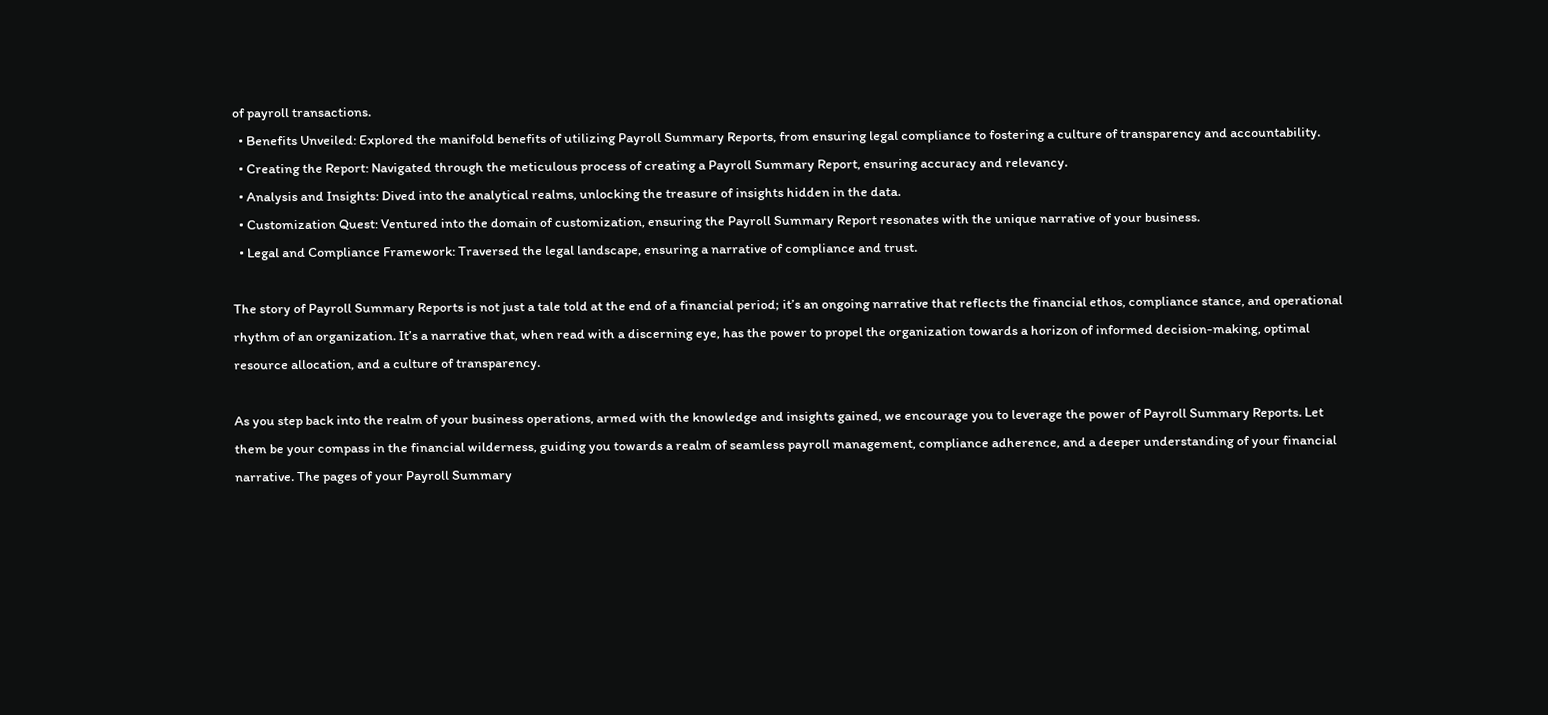of payroll transactions.
  • Benefits Unveiled: Explored the manifold benefits of utilizing Payroll Summary Reports, from ensuring legal compliance to fostering a culture of transparency and accountability.
  • Creating the Report: Navigated through the meticulous process of creating a Payroll Summary Report, ensuring accuracy and relevancy.
  • Analysis and Insights: Dived into the analytical realms, unlocking the treasure of insights hidden in the data.
  • Customization Quest: Ventured into the domain of customization, ensuring the Payroll Summary Report resonates with the unique narrative of your business.
  • Legal and Compliance Framework: Traversed the legal landscape, ensuring a narrative of compliance and trust.

The story of Payroll Summary Reports is not just a tale told at the end of a financial period; it’s an ongoing narrative that reflects the financial ethos, compliance stance, and operational rhythm of an organization. It’s a narrative that, when read with a discerning eye, has the power to propel the organization towards a horizon of informed decision-making, optimal resource allocation, and a culture of transparency.

As you step back into the realm of your business operations, armed with the knowledge and insights gained, we encourage you to leverage the power of Payroll Summary Reports. Let them be your compass in the financial wilderness, guiding you towards a realm of seamless payroll management, compliance adherence, and a deeper understanding of your financial narrative. The pages of your Payroll Summary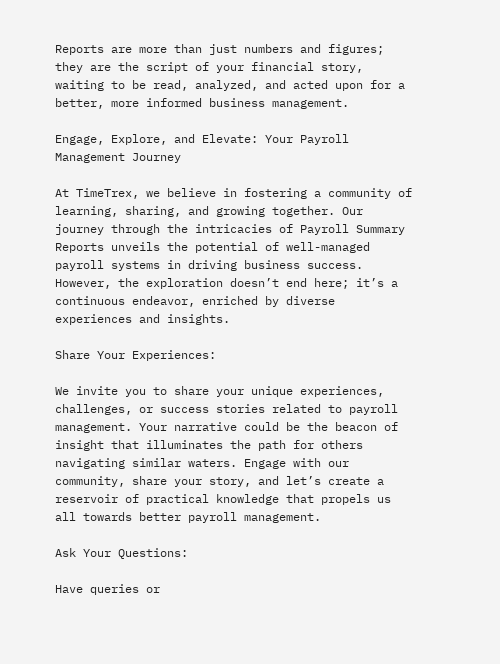Reports are more than just numbers and figures; they are the script of your financial story, waiting to be read, analyzed, and acted upon for a better, more informed business management.

Engage, Explore, and Elevate: Your Payroll Management Journey

At TimeTrex, we believe in fostering a community of learning, sharing, and growing together. Our journey through the intricacies of Payroll Summary Reports unveils the potential of well-managed payroll systems in driving business success. However, the exploration doesn’t end here; it’s a continuous endeavor, enriched by diverse experiences and insights.

Share Your Experiences:

We invite you to share your unique experiences, challenges, or success stories related to payroll management. Your narrative could be the beacon of insight that illuminates the path for others navigating similar waters. Engage with our community, share your story, and let’s create a reservoir of practical knowledge that propels us all towards better payroll management.

Ask Your Questions:

Have queries or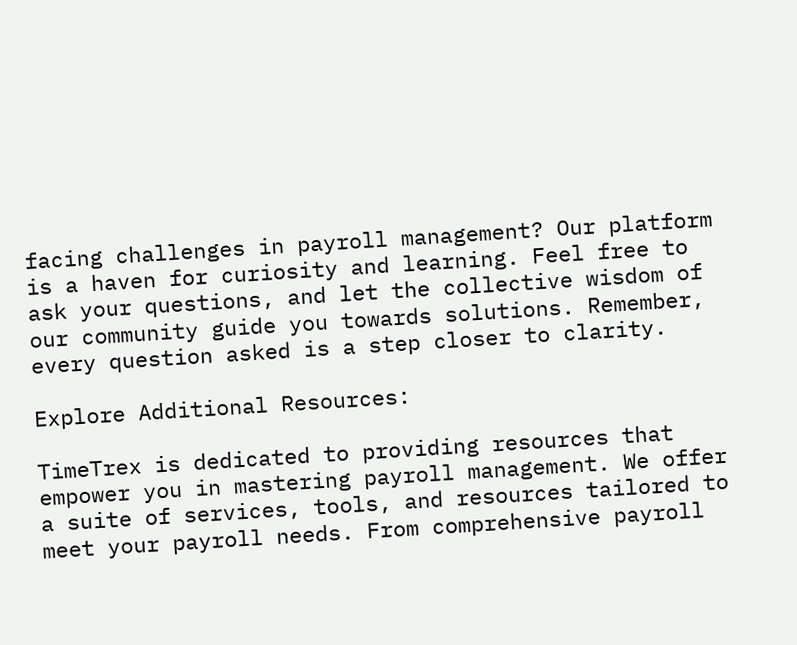facing challenges in payroll management? Our platform is a haven for curiosity and learning. Feel free to ask your questions, and let the collective wisdom of our community guide you towards solutions. Remember, every question asked is a step closer to clarity.

Explore Additional Resources:

TimeTrex is dedicated to providing resources that empower you in mastering payroll management. We offer a suite of services, tools, and resources tailored to meet your payroll needs. From comprehensive payroll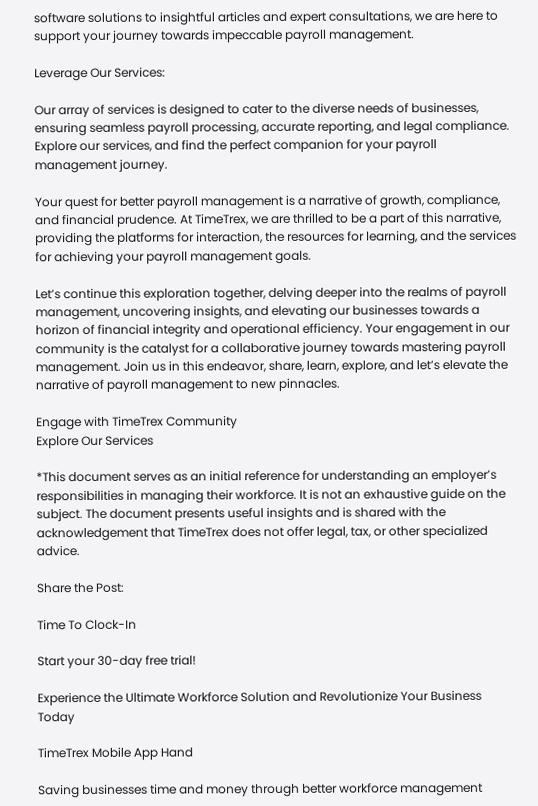software solutions to insightful articles and expert consultations, we are here to support your journey towards impeccable payroll management.

Leverage Our Services:

Our array of services is designed to cater to the diverse needs of businesses, ensuring seamless payroll processing, accurate reporting, and legal compliance. Explore our services, and find the perfect companion for your payroll management journey.

Your quest for better payroll management is a narrative of growth, compliance, and financial prudence. At TimeTrex, we are thrilled to be a part of this narrative, providing the platforms for interaction, the resources for learning, and the services for achieving your payroll management goals.

Let’s continue this exploration together, delving deeper into the realms of payroll management, uncovering insights, and elevating our businesses towards a horizon of financial integrity and operational efficiency. Your engagement in our community is the catalyst for a collaborative journey towards mastering payroll management. Join us in this endeavor, share, learn, explore, and let’s elevate the narrative of payroll management to new pinnacles.

Engage with TimeTrex Community
Explore Our Services

*This document serves as an initial reference for understanding an employer’s responsibilities in managing their workforce. It is not an exhaustive guide on the subject. The document presents useful insights and is shared with the acknowledgement that TimeTrex does not offer legal, tax, or other specialized advice.

Share the Post:

Time To Clock-In

Start your 30-day free trial!

Experience the Ultimate Workforce Solution and Revolutionize Your Business Today

TimeTrex Mobile App Hand

Saving businesses time and money through better workforce management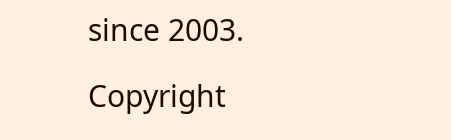since 2003.

Copyright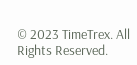© 2023 TimeTrex. All Rights Reserved.